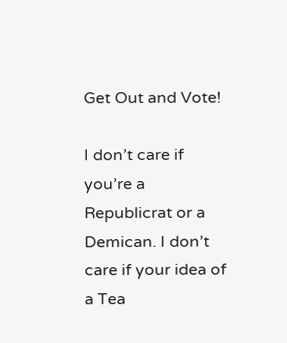Get Out and Vote!

I don’t care if you’re a Republicrat or a Demican. I don’t care if your idea of a Tea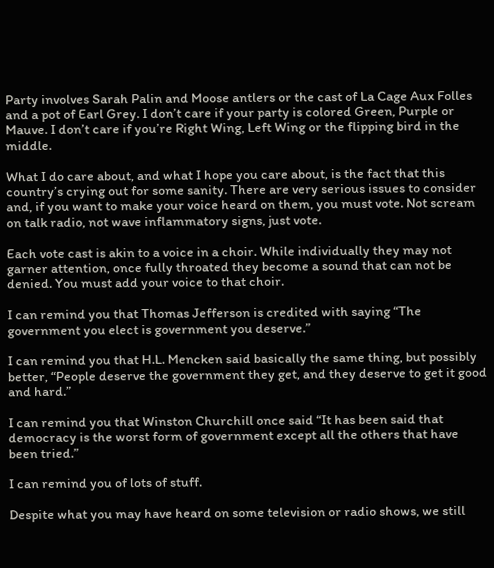Party involves Sarah Palin and Moose antlers or the cast of La Cage Aux Folles and a pot of Earl Grey. I don’t care if your party is colored Green, Purple or Mauve. I don’t care if you’re Right Wing, Left Wing or the flipping bird in the middle.

What I do care about, and what I hope you care about, is the fact that this country’s crying out for some sanity. There are very serious issues to consider and, if you want to make your voice heard on them, you must vote. Not scream on talk radio, not wave inflammatory signs, just vote.

Each vote cast is akin to a voice in a choir. While individually they may not garner attention, once fully throated they become a sound that can not be denied. You must add your voice to that choir.

I can remind you that Thomas Jefferson is credited with saying “The government you elect is government you deserve.”

I can remind you that H.L. Mencken said basically the same thing, but possibly better, “People deserve the government they get, and they deserve to get it good and hard.”

I can remind you that Winston Churchill once said “It has been said that democracy is the worst form of government except all the others that have been tried.”

I can remind you of lots of stuff.

Despite what you may have heard on some television or radio shows, we still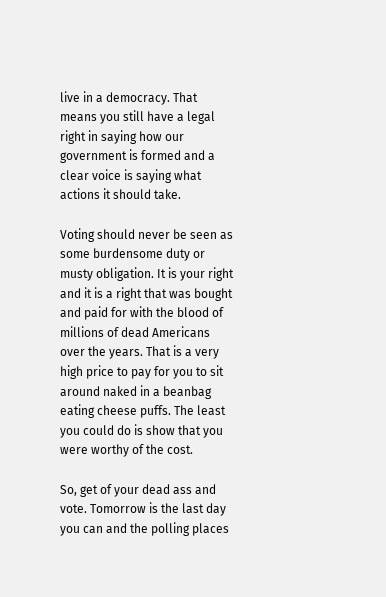live in a democracy. That means you still have a legal right in saying how our government is formed and a clear voice is saying what actions it should take.

Voting should never be seen as some burdensome duty or musty obligation. It is your right and it is a right that was bought and paid for with the blood of millions of dead Americans over the years. That is a very high price to pay for you to sit around naked in a beanbag eating cheese puffs. The least you could do is show that you were worthy of the cost.

So, get of your dead ass and vote. Tomorrow is the last day you can and the polling places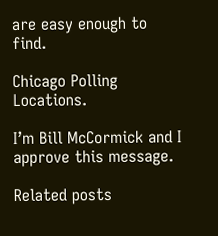are easy enough to find.

Chicago Polling Locations.

I’m Bill McCormick and I approve this message.

Related posts